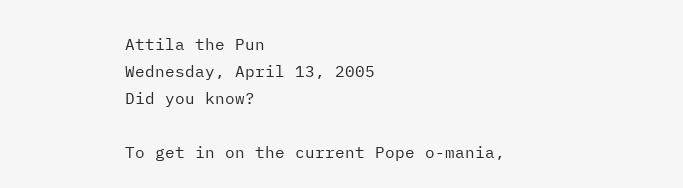Attila the Pun
Wednesday, April 13, 2005
Did you know?

To get in on the current Pope o-mania,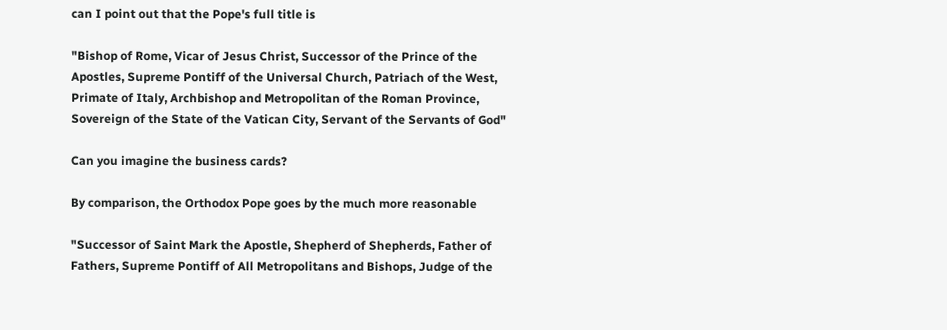can I point out that the Pope's full title is

"Bishop of Rome, Vicar of Jesus Christ, Successor of the Prince of the Apostles, Supreme Pontiff of the Universal Church, Patriach of the West, Primate of Italy, Archbishop and Metropolitan of the Roman Province, Sovereign of the State of the Vatican City, Servant of the Servants of God"

Can you imagine the business cards?

By comparison, the Orthodox Pope goes by the much more reasonable

"Successor of Saint Mark the Apostle, Shepherd of Shepherds, Father of Fathers, Supreme Pontiff of All Metropolitans and Bishops, Judge of the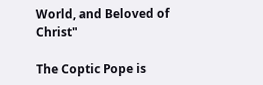World, and Beloved of Christ"

The Coptic Pope is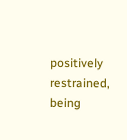positively restrained, being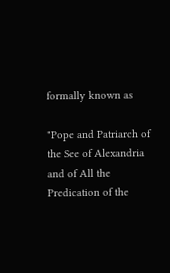formally known as

"Pope and Patriarch of the See of Alexandria and of All the Predication of the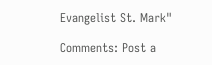Evangelist St. Mark"

Comments: Post a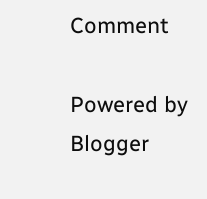Comment

Powered by Blogger